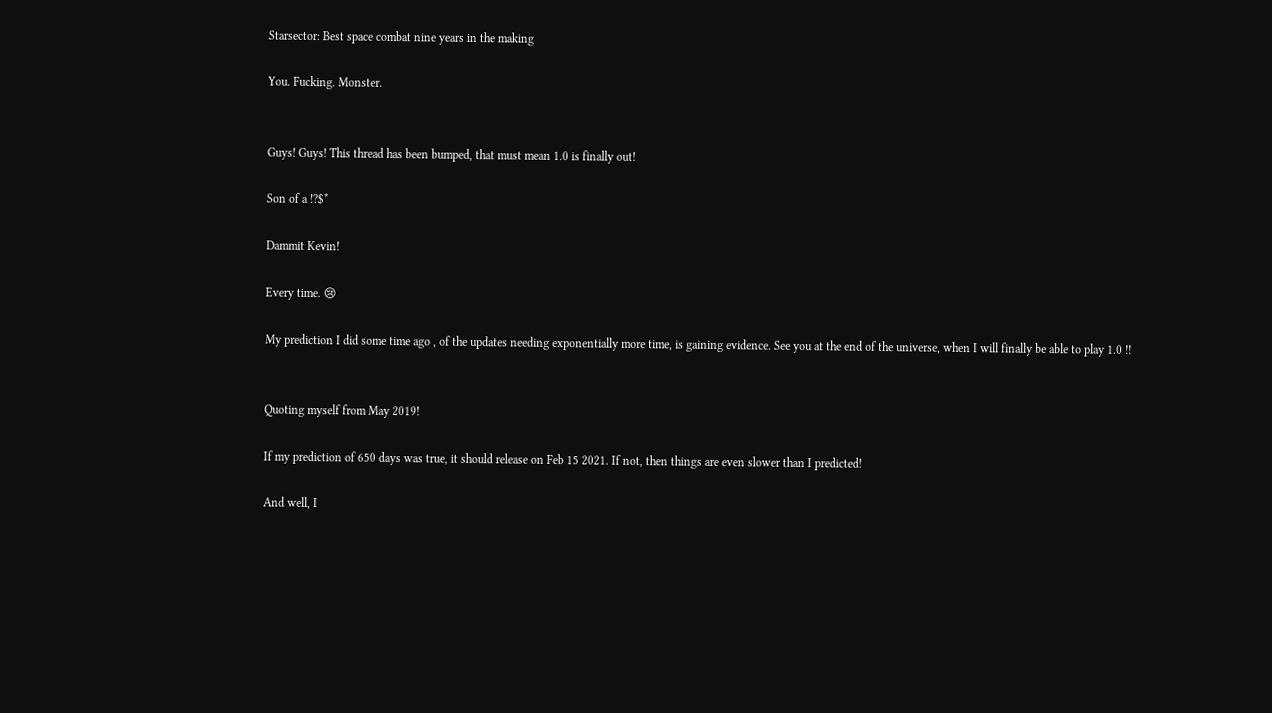Starsector: Best space combat nine years in the making

You. Fucking. Monster.


Guys! Guys! This thread has been bumped, that must mean 1.0 is finally out!

Son of a !?$*

Dammit Kevin!

Every time. 😢

My prediction I did some time ago , of the updates needing exponentially more time, is gaining evidence. See you at the end of the universe, when I will finally be able to play 1.0 !!


Quoting myself from May 2019!

If my prediction of 650 days was true, it should release on Feb 15 2021. If not, then things are even slower than I predicted!

And well, I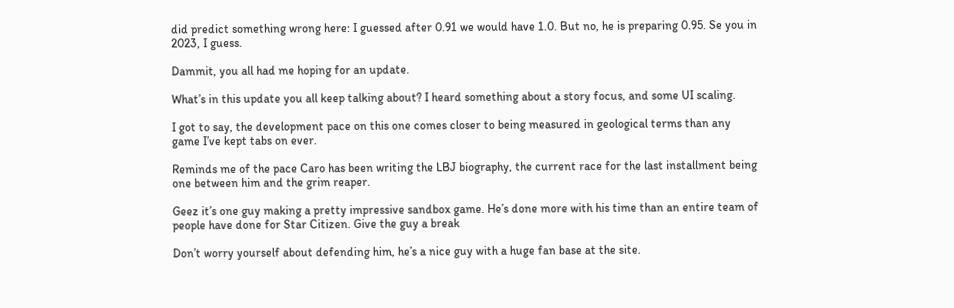did predict something wrong here: I guessed after 0.91 we would have 1.0. But no, he is preparing 0.95. Se you in 2023, I guess.

Dammit, you all had me hoping for an update.

What’s in this update you all keep talking about? I heard something about a story focus, and some UI scaling.

I got to say, the development pace on this one comes closer to being measured in geological terms than any game I’ve kept tabs on ever.

Reminds me of the pace Caro has been writing the LBJ biography, the current race for the last installment being one between him and the grim reaper.

Geez it’s one guy making a pretty impressive sandbox game. He’s done more with his time than an entire team of people have done for Star Citizen. Give the guy a break

Don’t worry yourself about defending him, he’s a nice guy with a huge fan base at the site.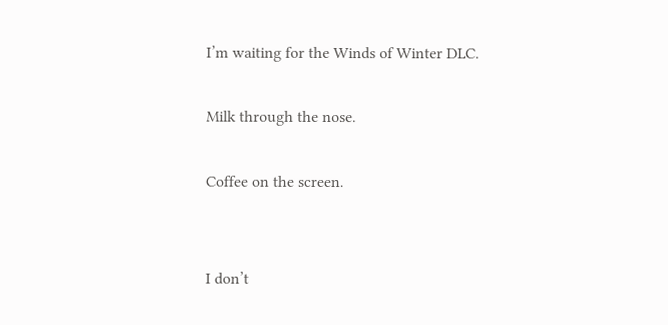I’m waiting for the Winds of Winter DLC.

Milk through the nose.

Coffee on the screen.


I don’t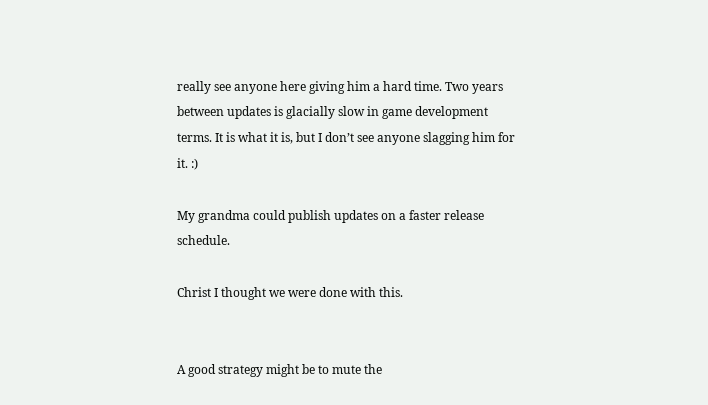really see anyone here giving him a hard time. Two years between updates is glacially slow in game development terms. It is what it is, but I don’t see anyone slagging him for it. :)

My grandma could publish updates on a faster release schedule.

Christ I thought we were done with this.


A good strategy might be to mute the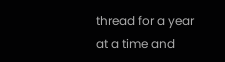thread for a year at a time and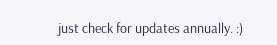just check for updates annually. :)